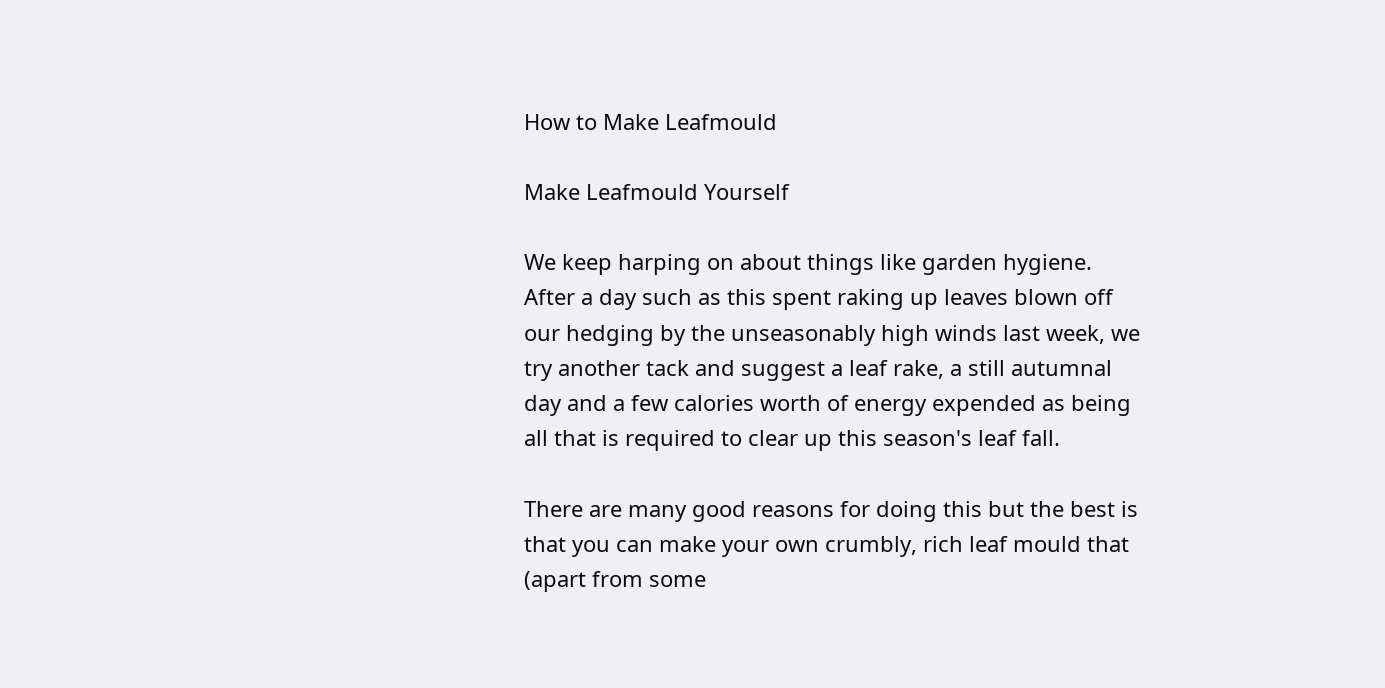How to Make Leafmould

Make Leafmould Yourself

We keep harping on about things like garden hygiene. After a day such as this spent raking up leaves blown off our hedging by the unseasonably high winds last week, we try another tack and suggest a leaf rake, a still autumnal day and a few calories worth of energy expended as being all that is required to clear up this season's leaf fall.

There are many good reasons for doing this but the best is that you can make your own crumbly, rich leaf mould that (apart from some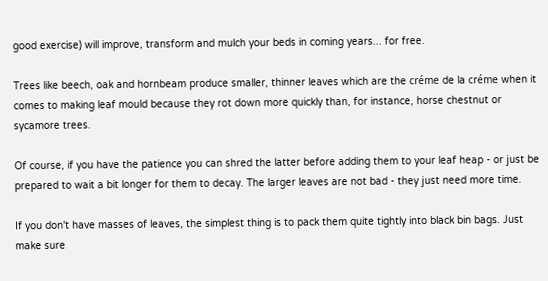good exercise) will improve, transform and mulch your beds in coming years... for free.

Trees like beech, oak and hornbeam produce smaller, thinner leaves which are the créme de la créme when it comes to making leaf mould because they rot down more quickly than, for instance, horse chestnut or sycamore trees.

Of course, if you have the patience you can shred the latter before adding them to your leaf heap - or just be prepared to wait a bit longer for them to decay. The larger leaves are not bad - they just need more time.

If you don't have masses of leaves, the simplest thing is to pack them quite tightly into black bin bags. Just make sure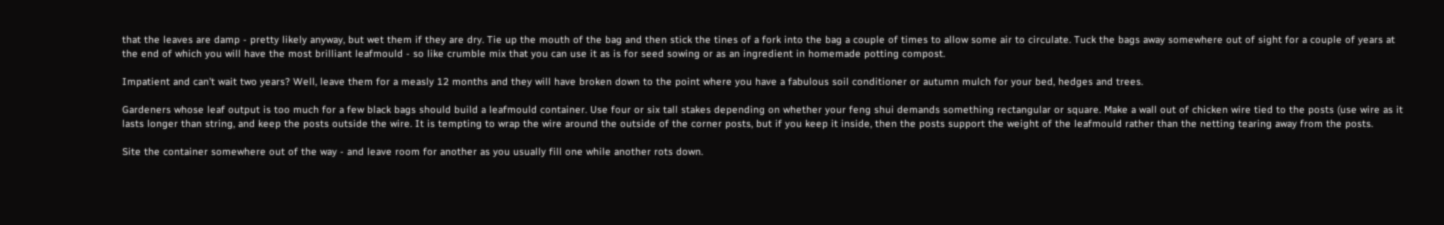that the leaves are damp - pretty likely anyway, but wet them if they are dry. Tie up the mouth of the bag and then stick the tines of a fork into the bag a couple of times to allow some air to circulate. Tuck the bags away somewhere out of sight for a couple of years at the end of which you will have the most brilliant leafmould - so like crumble mix that you can use it as is for seed sowing or as an ingredient in homemade potting compost.

Impatient and can't wait two years? Well, leave them for a measly 12 months and they will have broken down to the point where you have a fabulous soil conditioner or autumn mulch for your bed, hedges and trees.

Gardeners whose leaf output is too much for a few black bags should build a leafmould container. Use four or six tall stakes depending on whether your feng shui demands something rectangular or square. Make a wall out of chicken wire tied to the posts (use wire as it lasts longer than string, and keep the posts outside the wire. It is tempting to wrap the wire around the outside of the corner posts, but if you keep it inside, then the posts support the weight of the leafmould rather than the netting tearing away from the posts.

Site the container somewhere out of the way - and leave room for another as you usually fill one while another rots down.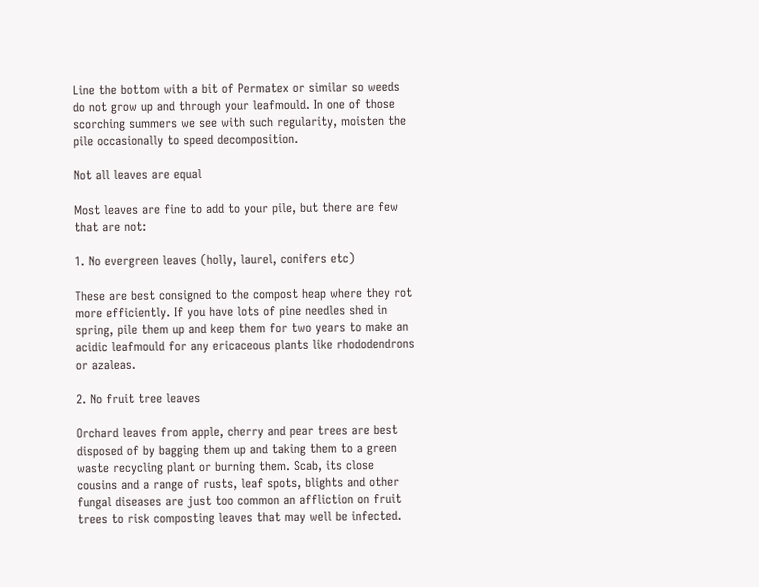Line the bottom with a bit of Permatex or similar so weeds do not grow up and through your leafmould. In one of those scorching summers we see with such regularity, moisten the pile occasionally to speed decomposition.

Not all leaves are equal

Most leaves are fine to add to your pile, but there are few that are not:

1. No evergreen leaves (holly, laurel, conifers etc)

These are best consigned to the compost heap where they rot more efficiently. If you have lots of pine needles shed in spring, pile them up and keep them for two years to make an acidic leafmould for any ericaceous plants like rhododendrons or azaleas.

2. No fruit tree leaves

Orchard leaves from apple, cherry and pear trees are best disposed of by bagging them up and taking them to a green waste recycling plant or burning them. Scab, its close cousins and a range of rusts, leaf spots, blights and other fungal diseases are just too common an affliction on fruit trees to risk composting leaves that may well be infected.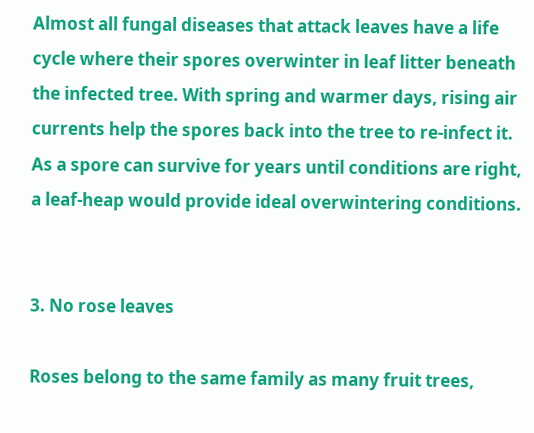Almost all fungal diseases that attack leaves have a life cycle where their spores overwinter in leaf litter beneath the infected tree. With spring and warmer days, rising air currents help the spores back into the tree to re-infect it. As a spore can survive for years until conditions are right, a leaf-heap would provide ideal overwintering conditions.


3. No rose leaves

Roses belong to the same family as many fruit trees,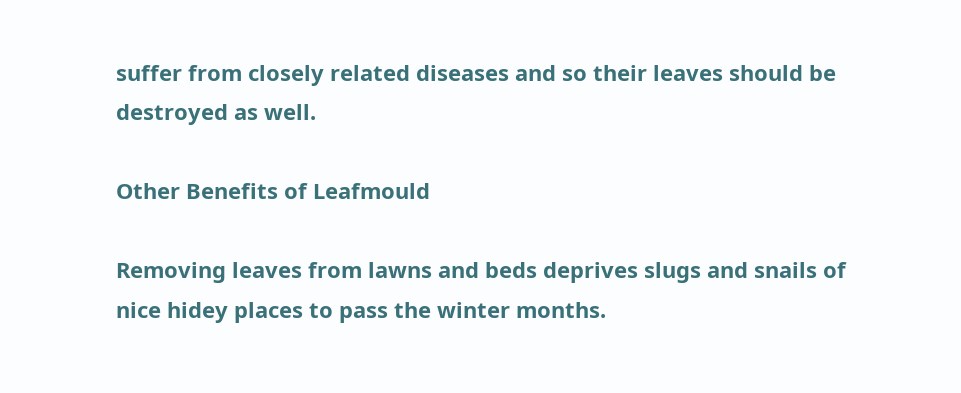suffer from closely related diseases and so their leaves should be destroyed as well.

Other Benefits of Leafmould

Removing leaves from lawns and beds deprives slugs and snails of nice hidey places to pass the winter months.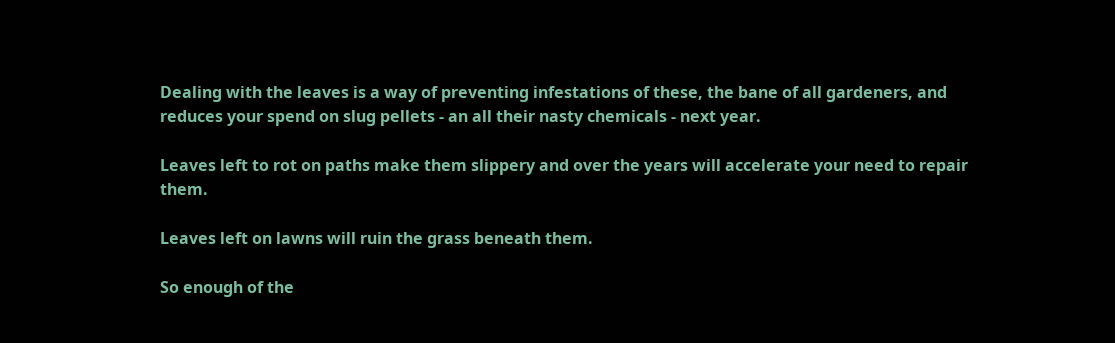Dealing with the leaves is a way of preventing infestations of these, the bane of all gardeners, and reduces your spend on slug pellets - an all their nasty chemicals - next year.

Leaves left to rot on paths make them slippery and over the years will accelerate your need to repair them.

Leaves left on lawns will ruin the grass beneath them.

So enough of the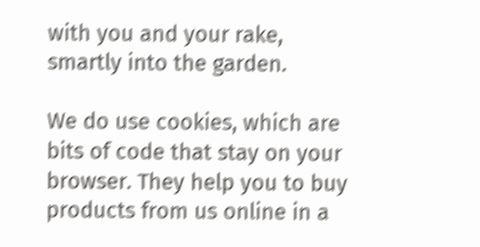with you and your rake, smartly into the garden.

We do use cookies, which are bits of code that stay on your browser. They help you to buy products from us online in a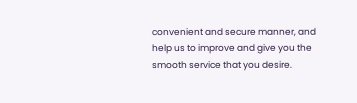convenient and secure manner, and help us to improve and give you the smooth service that you desire.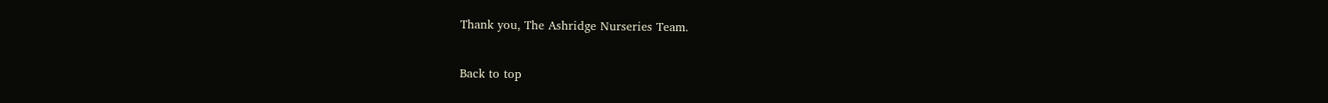Thank you, The Ashridge Nurseries Team.

Back to top